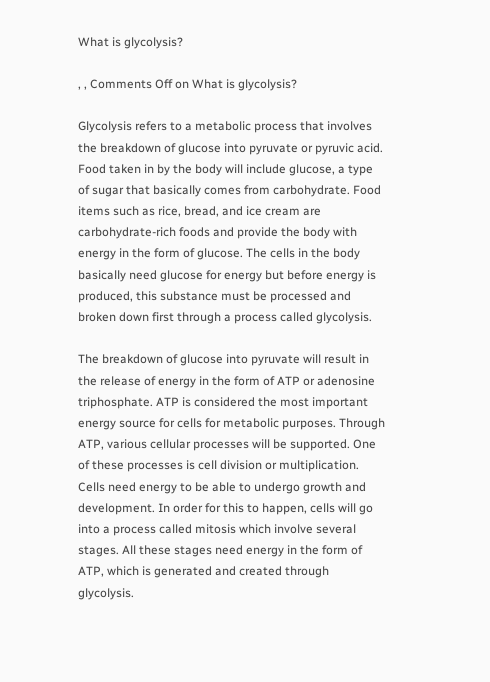What is glycolysis?

, , Comments Off on What is glycolysis?

Glycolysis refers to a metabolic process that involves the breakdown of glucose into pyruvate or pyruvic acid. Food taken in by the body will include glucose, a type of sugar that basically comes from carbohydrate. Food items such as rice, bread, and ice cream are carbohydrate-rich foods and provide the body with energy in the form of glucose. The cells in the body basically need glucose for energy but before energy is produced, this substance must be processed and broken down first through a process called glycolysis.

The breakdown of glucose into pyruvate will result in the release of energy in the form of ATP or adenosine triphosphate. ATP is considered the most important energy source for cells for metabolic purposes. Through ATP, various cellular processes will be supported. One of these processes is cell division or multiplication. Cells need energy to be able to undergo growth and development. In order for this to happen, cells will go into a process called mitosis which involve several stages. All these stages need energy in the form of ATP, which is generated and created through glycolysis.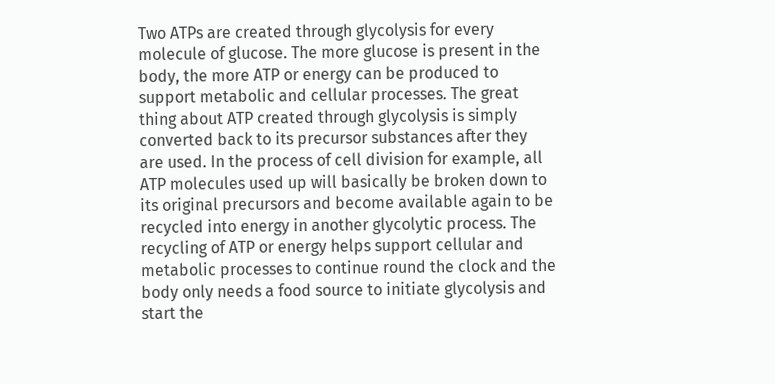Two ATPs are created through glycolysis for every molecule of glucose. The more glucose is present in the body, the more ATP or energy can be produced to support metabolic and cellular processes. The great thing about ATP created through glycolysis is simply converted back to its precursor substances after they are used. In the process of cell division for example, all ATP molecules used up will basically be broken down to its original precursors and become available again to be recycled into energy in another glycolytic process. The recycling of ATP or energy helps support cellular and metabolic processes to continue round the clock and the body only needs a food source to initiate glycolysis and start the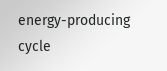energy-producing cycle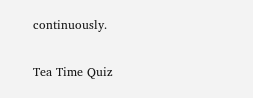continuously.

Tea Time Quiz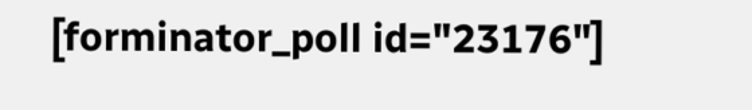[forminator_poll id="23176"]